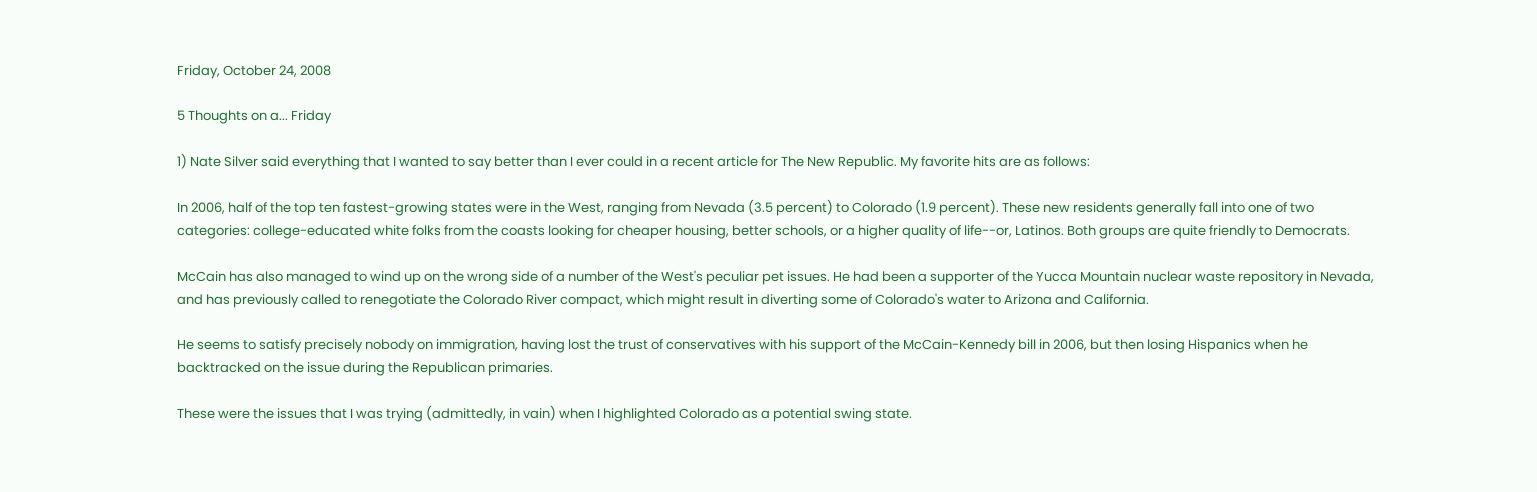Friday, October 24, 2008

5 Thoughts on a... Friday

1) Nate Silver said everything that I wanted to say better than I ever could in a recent article for The New Republic. My favorite hits are as follows:

In 2006, half of the top ten fastest-growing states were in the West, ranging from Nevada (3.5 percent) to Colorado (1.9 percent). These new residents generally fall into one of two categories: college-educated white folks from the coasts looking for cheaper housing, better schools, or a higher quality of life--or, Latinos. Both groups are quite friendly to Democrats.

McCain has also managed to wind up on the wrong side of a number of the West's peculiar pet issues. He had been a supporter of the Yucca Mountain nuclear waste repository in Nevada, and has previously called to renegotiate the Colorado River compact, which might result in diverting some of Colorado's water to Arizona and California.

He seems to satisfy precisely nobody on immigration, having lost the trust of conservatives with his support of the McCain-Kennedy bill in 2006, but then losing Hispanics when he backtracked on the issue during the Republican primaries.

These were the issues that I was trying (admittedly, in vain) when I highlighted Colorado as a potential swing state.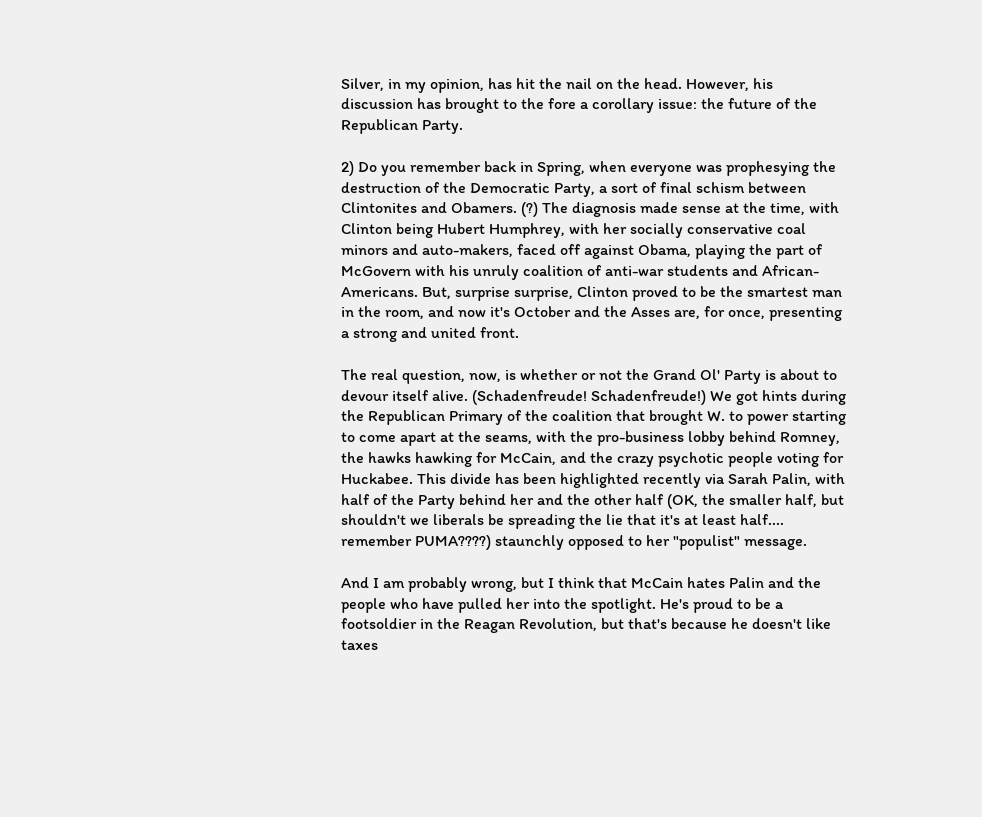Silver, in my opinion, has hit the nail on the head. However, his discussion has brought to the fore a corollary issue: the future of the Republican Party.

2) Do you remember back in Spring, when everyone was prophesying the destruction of the Democratic Party, a sort of final schism between Clintonites and Obamers. (?) The diagnosis made sense at the time, with Clinton being Hubert Humphrey, with her socially conservative coal minors and auto-makers, faced off against Obama, playing the part of McGovern with his unruly coalition of anti-war students and African-Americans. But, surprise surprise, Clinton proved to be the smartest man in the room, and now it's October and the Asses are, for once, presenting a strong and united front.

The real question, now, is whether or not the Grand Ol' Party is about to devour itself alive. (Schadenfreude! Schadenfreude!) We got hints during the Republican Primary of the coalition that brought W. to power starting to come apart at the seams, with the pro-business lobby behind Romney, the hawks hawking for McCain, and the crazy psychotic people voting for Huckabee. This divide has been highlighted recently via Sarah Palin, with half of the Party behind her and the other half (OK, the smaller half, but shouldn't we liberals be spreading the lie that it's at least half.... remember PUMA????) staunchly opposed to her "populist" message.

And I am probably wrong, but I think that McCain hates Palin and the people who have pulled her into the spotlight. He's proud to be a footsoldier in the Reagan Revolution, but that's because he doesn't like taxes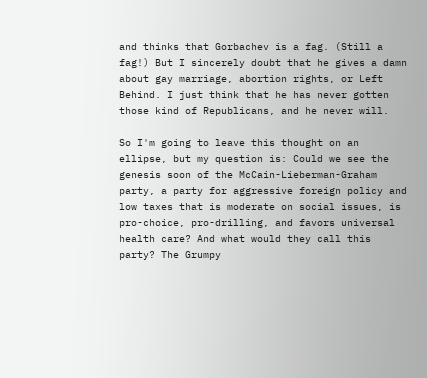and thinks that Gorbachev is a fag. (Still a fag!) But I sincerely doubt that he gives a damn about gay marriage, abortion rights, or Left Behind. I just think that he has never gotten those kind of Republicans, and he never will.

So I'm going to leave this thought on an ellipse, but my question is: Could we see the genesis soon of the McCain-Lieberman-Graham party, a party for aggressive foreign policy and low taxes that is moderate on social issues, is pro-choice, pro-drilling, and favors universal health care? And what would they call this party? The Grumpy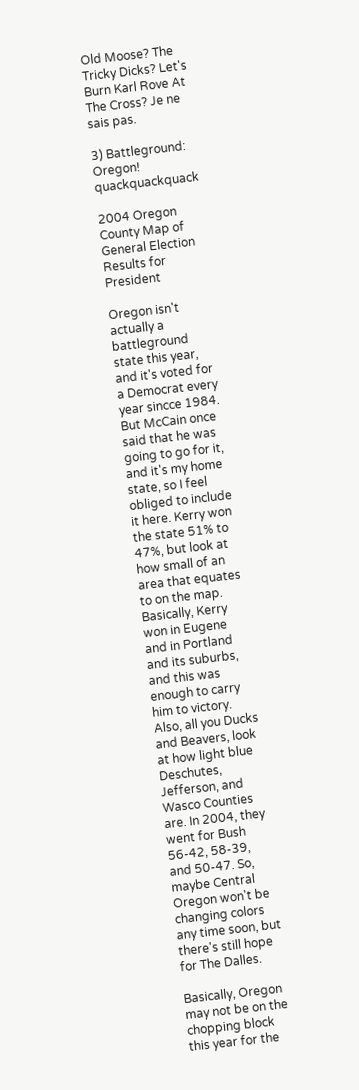Old Moose? The Tricky Dicks? Let's Burn Karl Rove At The Cross? Je ne sais pas.

3) Battleground: Oregon! quackquackquack

2004 Oregon County Map of General Election Results for President

Oregon isn't actually a battleground state this year, and it's voted for a Democrat every year sincce 1984. But McCain once said that he was going to go for it, and it's my home state, so I feel obliged to include it here. Kerry won the state 51% to 47%, but look at how small of an area that equates to on the map. Basically, Kerry won in Eugene and in Portland and its suburbs, and this was enough to carry him to victory. Also, all you Ducks and Beavers, look at how light blue Deschutes, Jefferson, and Wasco Counties are. In 2004, they went for Bush 56-42, 58-39, and 50-47. So, maybe Central Oregon won't be changing colors any time soon, but there's still hope for The Dalles.

Basically, Oregon may not be on the chopping block this year for the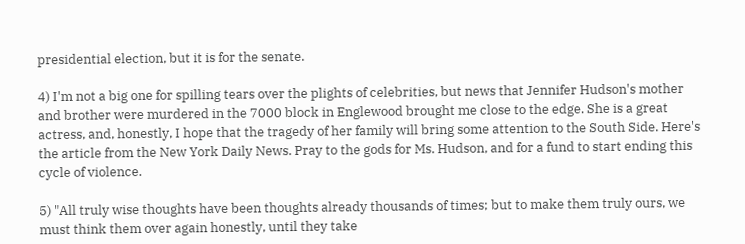presidential election, but it is for the senate.

4) I'm not a big one for spilling tears over the plights of celebrities, but news that Jennifer Hudson's mother and brother were murdered in the 7000 block in Englewood brought me close to the edge. She is a great actress, and, honestly, I hope that the tragedy of her family will bring some attention to the South Side. Here's the article from the New York Daily News. Pray to the gods for Ms. Hudson, and for a fund to start ending this cycle of violence.

5) "All truly wise thoughts have been thoughts already thousands of times; but to make them truly ours, we must think them over again honestly, until they take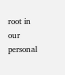root in our personal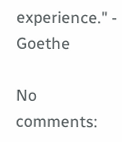experience." - Goethe

No comments: